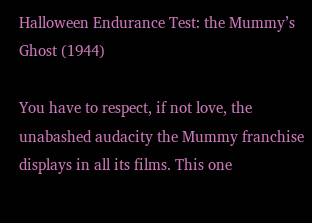Halloween Endurance Test: the Mummy’s Ghost (1944)

You have to respect, if not love, the unabashed audacity the Mummy franchise displays in all its films. This one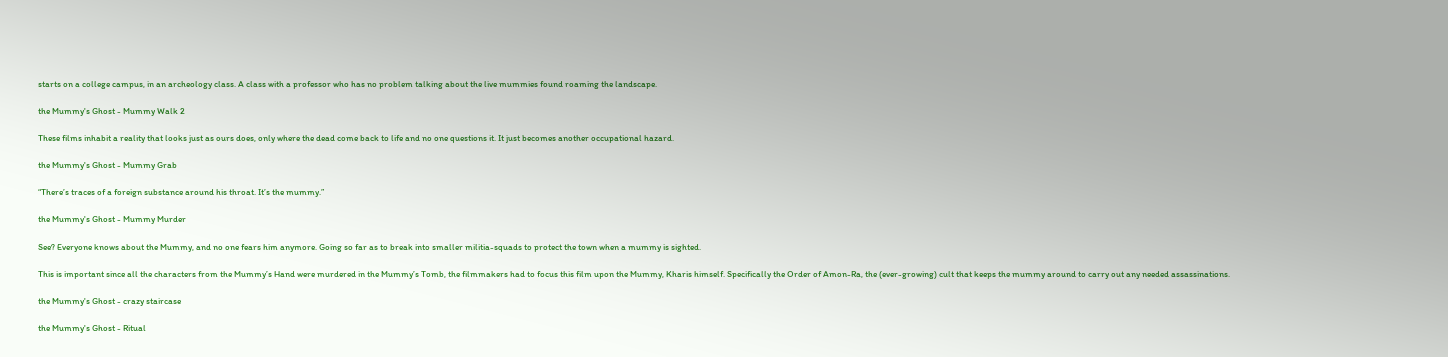starts on a college campus, in an archeology class. A class with a professor who has no problem talking about the live mummies found roaming the landscape.

the Mummy's Ghost - Mummy Walk 2

These films inhabit a reality that looks just as ours does, only where the dead come back to life and no one questions it. It just becomes another occupational hazard.

the Mummy's Ghost - Mummy Grab

“There’s traces of a foreign substance around his throat. It’s the mummy.”

the Mummy's Ghost - Mummy Murder

See? Everyone knows about the Mummy, and no one fears him anymore. Going so far as to break into smaller militia-squads to protect the town when a mummy is sighted.

This is important since all the characters from the Mummy’s Hand were murdered in the Mummy’s Tomb, the filmmakers had to focus this film upon the Mummy, Kharis himself. Specifically the Order of Amon-Ra, the (ever-growing) cult that keeps the mummy around to carry out any needed assassinations.

the Mummy's Ghost - crazy staircase

the Mummy's Ghost - Ritual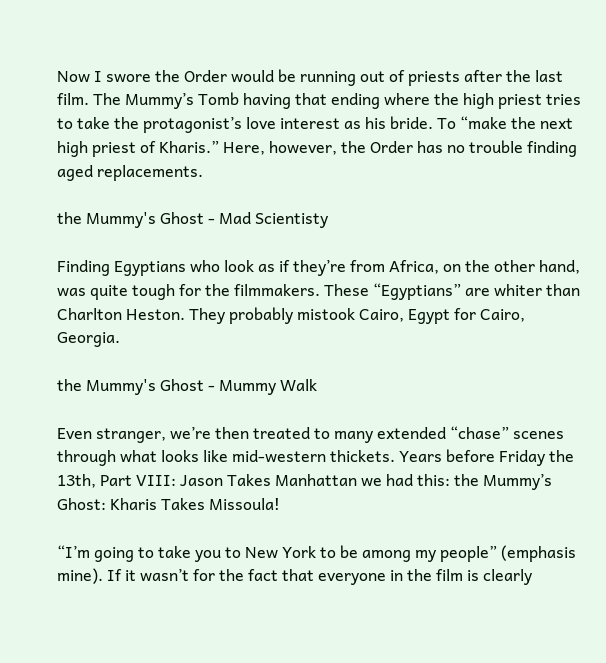Now I swore the Order would be running out of priests after the last film. The Mummy’s Tomb having that ending where the high priest tries to take the protagonist’s love interest as his bride. To “make the next high priest of Kharis.” Here, however, the Order has no trouble finding aged replacements.

the Mummy's Ghost - Mad Scientisty

Finding Egyptians who look as if they’re from Africa, on the other hand, was quite tough for the filmmakers. These “Egyptians” are whiter than Charlton Heston. They probably mistook Cairo, Egypt for Cairo, Georgia.

the Mummy's Ghost - Mummy Walk

Even stranger, we’re then treated to many extended “chase” scenes through what looks like mid-western thickets. Years before Friday the 13th, Part VIII: Jason Takes Manhattan we had this: the Mummy’s Ghost: Kharis Takes Missoula!

“I’m going to take you to New York to be among my people” (emphasis mine). If it wasn’t for the fact that everyone in the film is clearly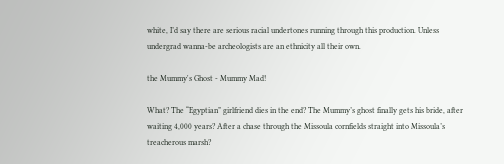white, I’d say there are serious racial undertones running through this production. Unless undergrad wanna-be archeologists are an ethnicity all their own.

the Mummy's Ghost - Mummy Mad!

What? The “Egyptian” girlfriend dies in the end? The Mummy’s ghost finally gets his bride, after waiting 4,000 years? After a chase through the Missoula cornfields straight into Missoula’s treacherous marsh?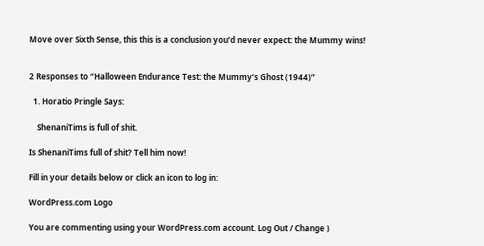Move over Sixth Sense, this this is a conclusion you’d never expect: the Mummy wins!


2 Responses to “Halloween Endurance Test: the Mummy’s Ghost (1944)”

  1. Horatio Pringle Says:

    ShenaniTims is full of shit.

Is ShenaniTims full of shit? Tell him now!

Fill in your details below or click an icon to log in:

WordPress.com Logo

You are commenting using your WordPress.com account. Log Out / Change )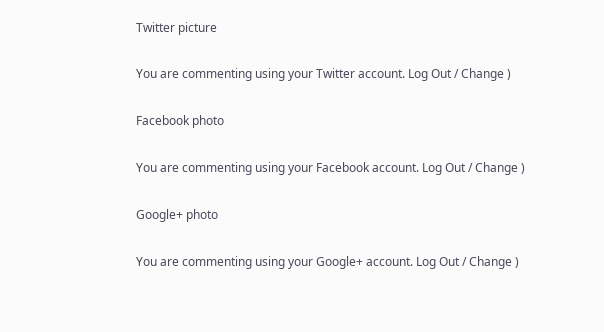Twitter picture

You are commenting using your Twitter account. Log Out / Change )

Facebook photo

You are commenting using your Facebook account. Log Out / Change )

Google+ photo

You are commenting using your Google+ account. Log Out / Change )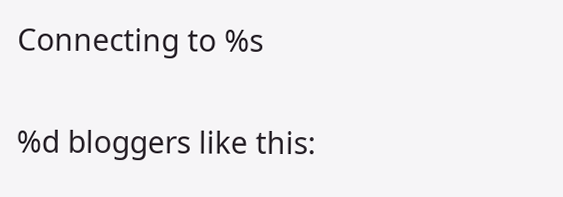Connecting to %s

%d bloggers like this: